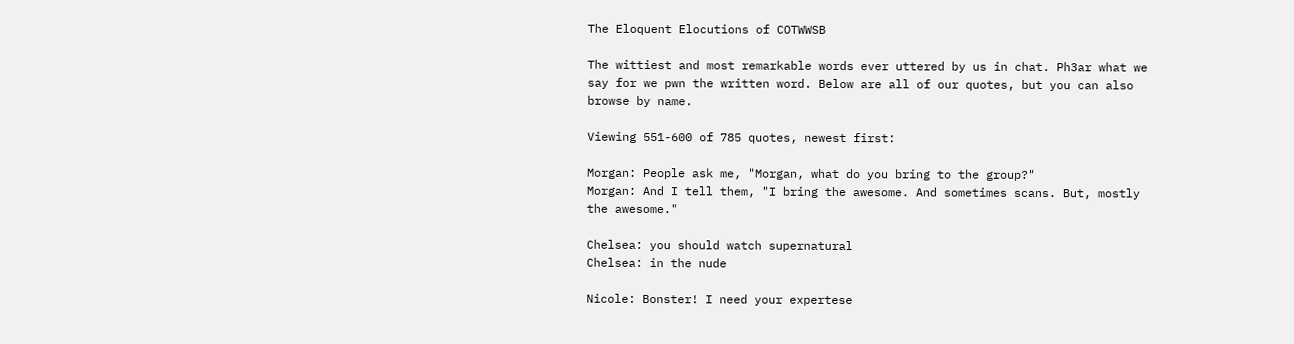The Eloquent Elocutions of COTWWSB

The wittiest and most remarkable words ever uttered by us in chat. Ph3ar what we say for we pwn the written word. Below are all of our quotes, but you can also browse by name.

Viewing 551-600 of 785 quotes, newest first:

Morgan: People ask me, "Morgan, what do you bring to the group?"
Morgan: And I tell them, "I bring the awesome. And sometimes scans. But, mostly the awesome."

Chelsea: you should watch supernatural
Chelsea: in the nude

Nicole: Bonster! I need your expertese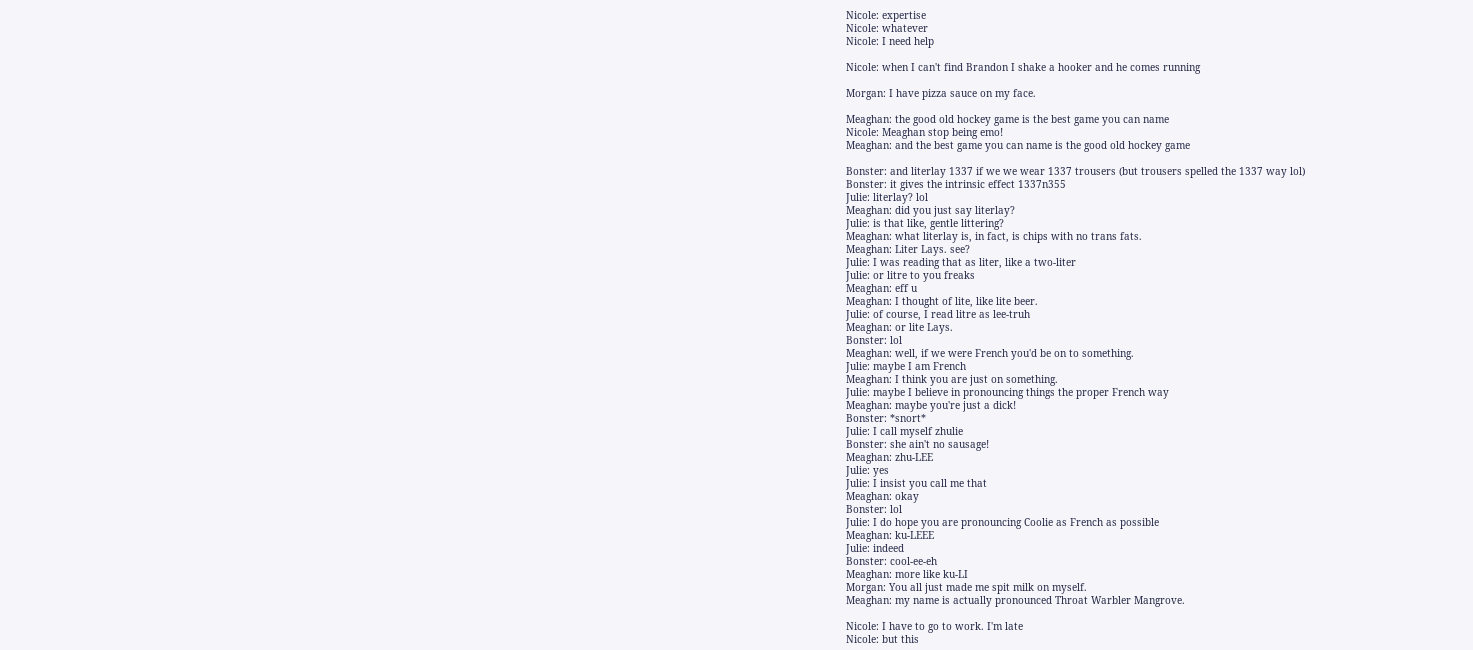Nicole: expertise
Nicole: whatever
Nicole: I need help

Nicole: when I can't find Brandon I shake a hooker and he comes running

Morgan: I have pizza sauce on my face.

Meaghan: the good old hockey game is the best game you can name
Nicole: Meaghan stop being emo!
Meaghan: and the best game you can name is the good old hockey game

Bonster: and literlay 1337 if we we wear 1337 trousers (but trousers spelled the 1337 way lol)
Bonster: it gives the intrinsic effect 1337n355
Julie: literlay? lol
Meaghan: did you just say literlay?
Julie: is that like, gentle littering?
Meaghan: what literlay is, in fact, is chips with no trans fats.
Meaghan: Liter Lays. see?
Julie: I was reading that as liter, like a two-liter
Julie: or litre to you freaks
Meaghan: eff u
Meaghan: I thought of lite, like lite beer.
Julie: of course, I read litre as lee-truh
Meaghan: or lite Lays.
Bonster: lol
Meaghan: well, if we were French you'd be on to something.
Julie: maybe I am French
Meaghan: I think you are just on something.
Julie: maybe I believe in pronouncing things the proper French way
Meaghan: maybe you're just a dick!
Bonster: *snort*
Julie: I call myself zhulie
Bonster: she ain't no sausage!
Meaghan: zhu-LEE
Julie: yes
Julie: I insist you call me that
Meaghan: okay
Bonster: lol
Julie: I do hope you are pronouncing Coolie as French as possible
Meaghan: ku-LEEE
Julie: indeed
Bonster: cool-ee-eh
Meaghan: more like ku-LI
Morgan: You all just made me spit milk on myself.
Meaghan: my name is actually pronounced Throat Warbler Mangrove.

Nicole: I have to go to work. I'm late
Nicole: but this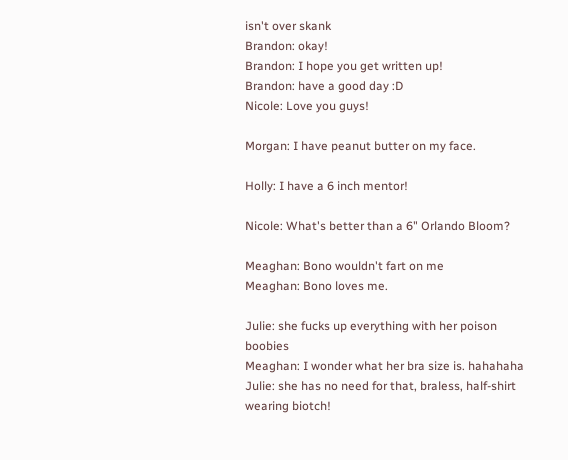isn't over skank
Brandon: okay!
Brandon: I hope you get written up!
Brandon: have a good day :D
Nicole: Love you guys!

Morgan: I have peanut butter on my face.

Holly: I have a 6 inch mentor!

Nicole: What's better than a 6" Orlando Bloom?

Meaghan: Bono wouldn't fart on me
Meaghan: Bono loves me.

Julie: she fucks up everything with her poison boobies
Meaghan: I wonder what her bra size is. hahahaha
Julie: she has no need for that, braless, half-shirt wearing biotch!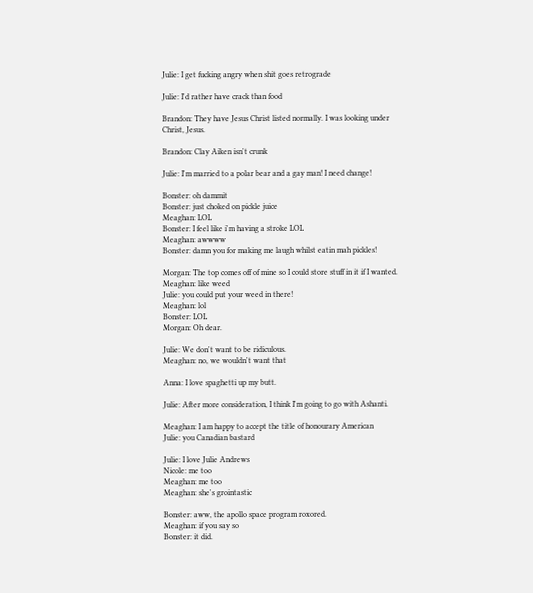Julie: I get fucking angry when shit goes retrograde

Julie: I'd rather have crack than food

Brandon: They have Jesus Christ listed normally. I was looking under Christ, Jesus.

Brandon: Clay Aiken isn't crunk

Julie: I'm married to a polar bear and a gay man! I need change!

Bonster: oh dammit
Bonster: just choked on pickle juice
Meaghan: LOL
Bonster: I feel like i'm having a stroke LOL
Meaghan: awwww
Bonster: damn you for making me laugh whilst eatin mah pickles!

Morgan: The top comes off of mine so I could store stuff in it if I wanted.
Meaghan: like weed
Julie: you could put your weed in there!
Meaghan: lol
Bonster: LOL
Morgan: Oh dear.

Julie: We don't want to be ridiculous.
Meaghan: no, we wouldn't want that

Anna: I love spaghetti up my butt.

Julie: After more consideration, I think I'm going to go with Ashanti.

Meaghan: I am happy to accept the title of honourary American
Julie: you Canadian bastard

Julie: I love Julie Andrews
Nicole: me too
Meaghan: me too
Meaghan: she's grointastic

Bonster: aww, the apollo space program roxored.
Meaghan: if you say so
Bonster: it did.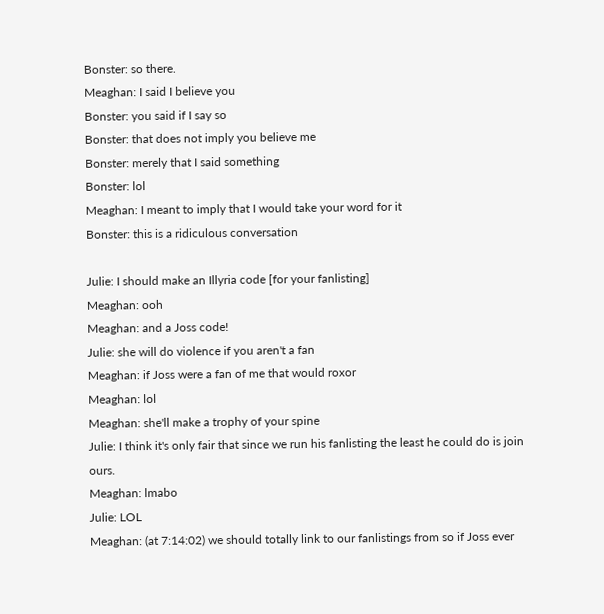Bonster: so there.
Meaghan: I said I believe you
Bonster: you said if I say so
Bonster: that does not imply you believe me
Bonster: merely that I said something
Bonster: lol
Meaghan: I meant to imply that I would take your word for it
Bonster: this is a ridiculous conversation

Julie: I should make an Illyria code [for your fanlisting]
Meaghan: ooh
Meaghan: and a Joss code!
Julie: she will do violence if you aren't a fan
Meaghan: if Joss were a fan of me that would roxor
Meaghan: lol
Meaghan: she'll make a trophy of your spine
Julie: I think it's only fair that since we run his fanlisting the least he could do is join ours.
Meaghan: lmabo
Julie: LOL
Meaghan: (at 7:14:02) we should totally link to our fanlistings from so if Joss ever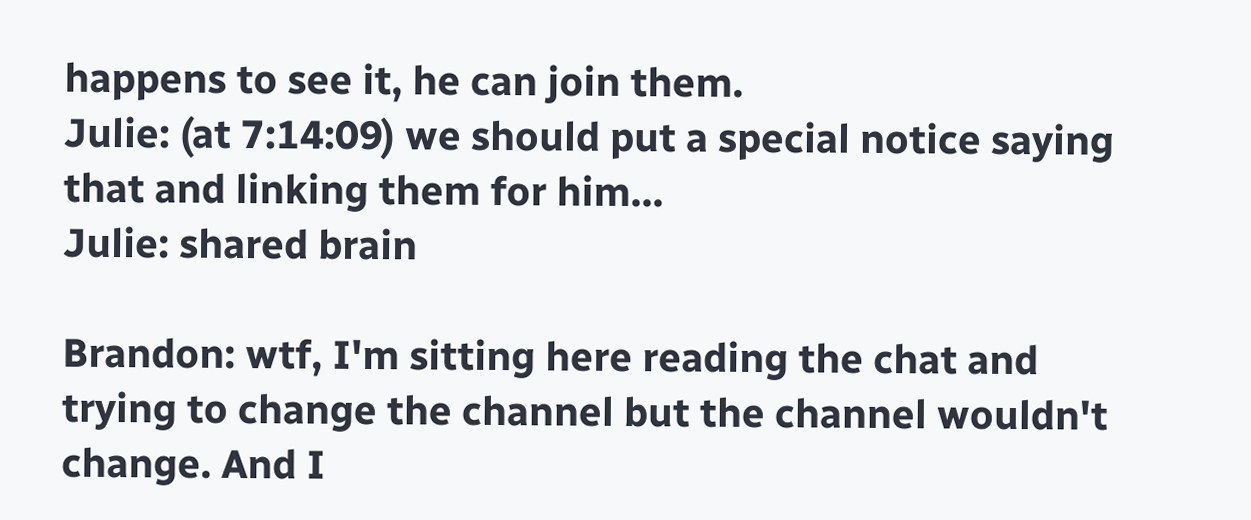happens to see it, he can join them.
Julie: (at 7:14:09) we should put a special notice saying that and linking them for him...
Julie: shared brain

Brandon: wtf, I'm sitting here reading the chat and trying to change the channel but the channel wouldn't change. And I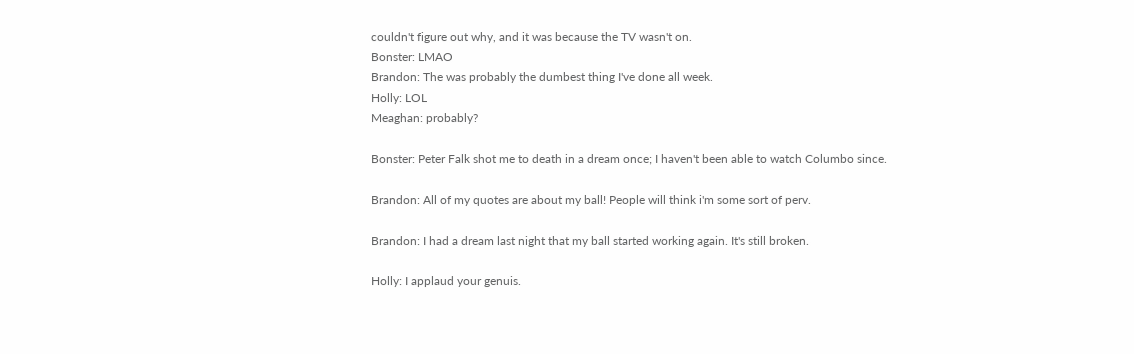couldn't figure out why, and it was because the TV wasn't on.
Bonster: LMAO
Brandon: The was probably the dumbest thing I've done all week.
Holly: LOL
Meaghan: probably?

Bonster: Peter Falk shot me to death in a dream once; I haven't been able to watch Columbo since.

Brandon: All of my quotes are about my ball! People will think i'm some sort of perv.

Brandon: I had a dream last night that my ball started working again. It's still broken.

Holly: I applaud your genuis.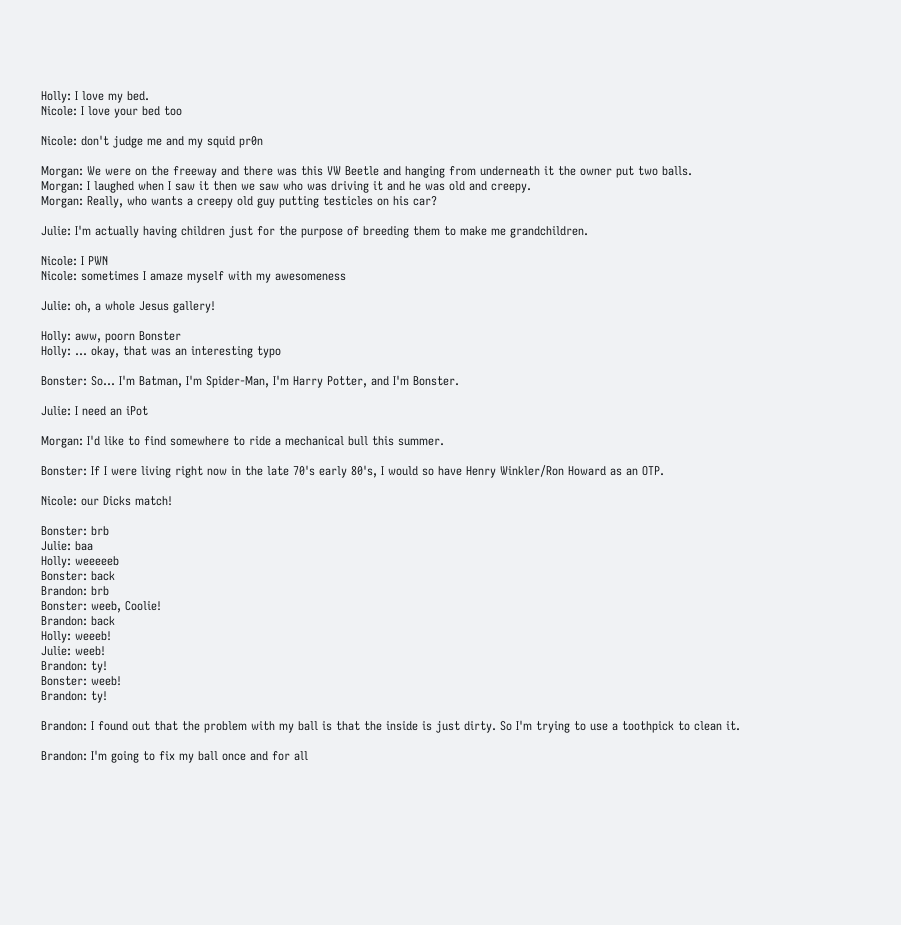Holly: I love my bed.
Nicole: I love your bed too

Nicole: don't judge me and my squid pr0n

Morgan: We were on the freeway and there was this VW Beetle and hanging from underneath it the owner put two balls.
Morgan: I laughed when I saw it then we saw who was driving it and he was old and creepy.
Morgan: Really, who wants a creepy old guy putting testicles on his car?

Julie: I'm actually having children just for the purpose of breeding them to make me grandchildren.

Nicole: I PWN
Nicole: sometimes I amaze myself with my awesomeness

Julie: oh, a whole Jesus gallery!

Holly: aww, poorn Bonster
Holly: ... okay, that was an interesting typo

Bonster: So... I'm Batman, I'm Spider-Man, I'm Harry Potter, and I'm Bonster.

Julie: I need an iPot

Morgan: I'd like to find somewhere to ride a mechanical bull this summer.

Bonster: If I were living right now in the late 70's early 80's, I would so have Henry Winkler/Ron Howard as an OTP.

Nicole: our Dicks match!

Bonster: brb
Julie: baa
Holly: weeeeeb
Bonster: back
Brandon: brb
Bonster: weeb, Coolie!
Brandon: back
Holly: weeeb!
Julie: weeb!
Brandon: ty!
Bonster: weeb!
Brandon: ty!

Brandon: I found out that the problem with my ball is that the inside is just dirty. So I'm trying to use a toothpick to clean it.

Brandon: I'm going to fix my ball once and for all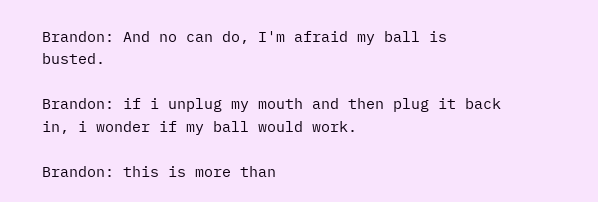Brandon: And no can do, I'm afraid my ball is busted.

Brandon: if i unplug my mouth and then plug it back in, i wonder if my ball would work.

Brandon: this is more than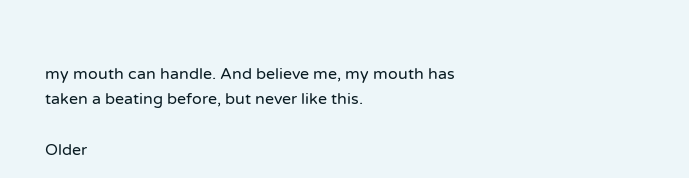my mouth can handle. And believe me, my mouth has taken a beating before, but never like this.

Older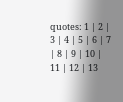quotes: 1 | 2 | 3 | 4 | 5 | 6 | 7 | 8 | 9 | 10 | 11 | 12 | 13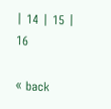| 14 | 15 | 16

« back